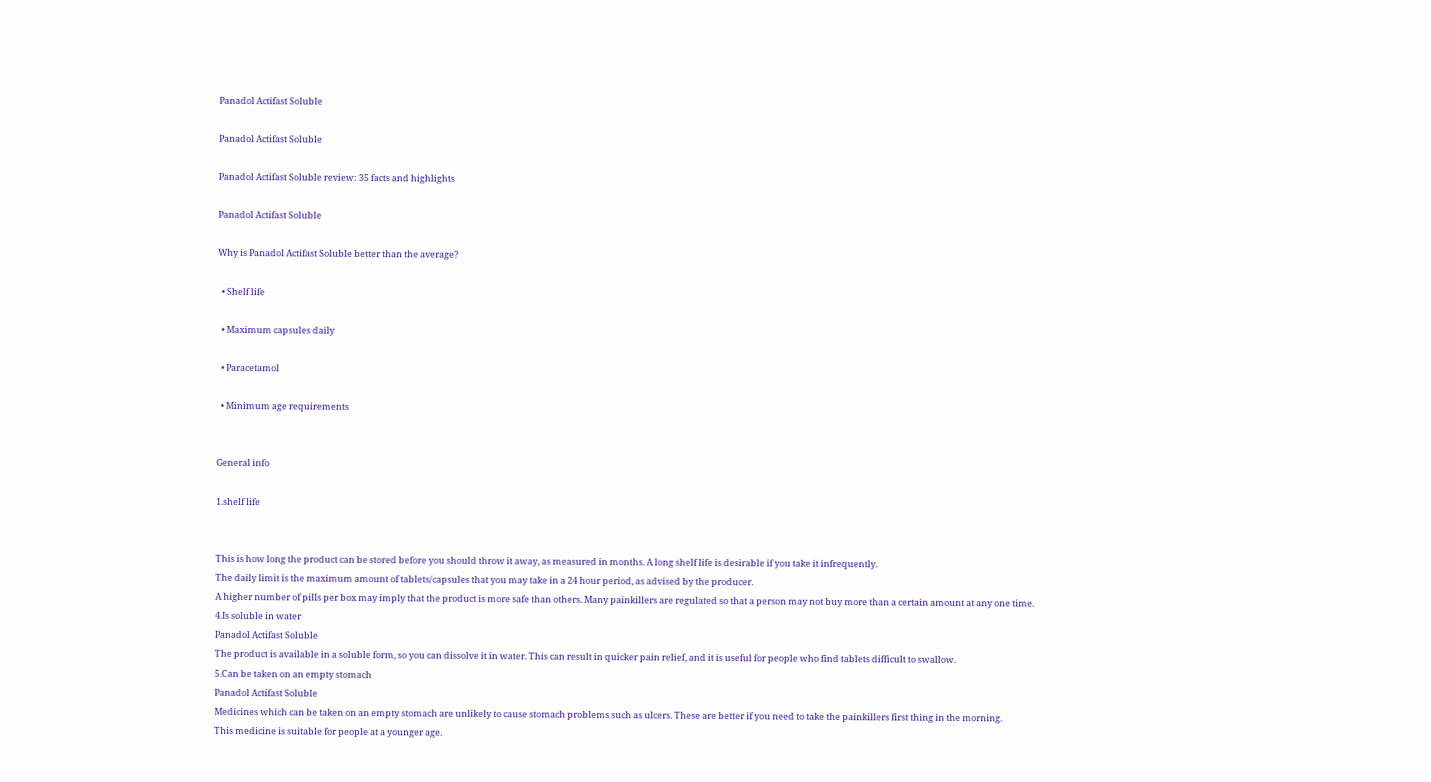Panadol Actifast Soluble

Panadol Actifast Soluble

Panadol Actifast Soluble review: 35 facts and highlights

Panadol Actifast Soluble

Why is Panadol Actifast Soluble better than the average?

  • Shelf life

  • Maximum capsules daily

  • Paracetamol

  • Minimum age requirements


General info

1.shelf life


This is how long the product can be stored before you should throw it away, as measured in months. A long shelf life is desirable if you take it infrequently.
The daily limit is the maximum amount of tablets/capsules that you may take in a 24 hour period, as advised by the producer.
A higher number of pills per box may imply that the product is more safe than others. Many painkillers are regulated so that a person may not buy more than a certain amount at any one time.
4.Is soluble in water
Panadol Actifast Soluble
The product is available in a soluble form, so you can dissolve it in water. This can result in quicker pain relief, and it is useful for people who find tablets difficult to swallow.
5.Can be taken on an empty stomach
Panadol Actifast Soluble
Medicines which can be taken on an empty stomach are unlikely to cause stomach problems such as ulcers. These are better if you need to take the painkillers first thing in the morning.
This medicine is suitable for people at a younger age.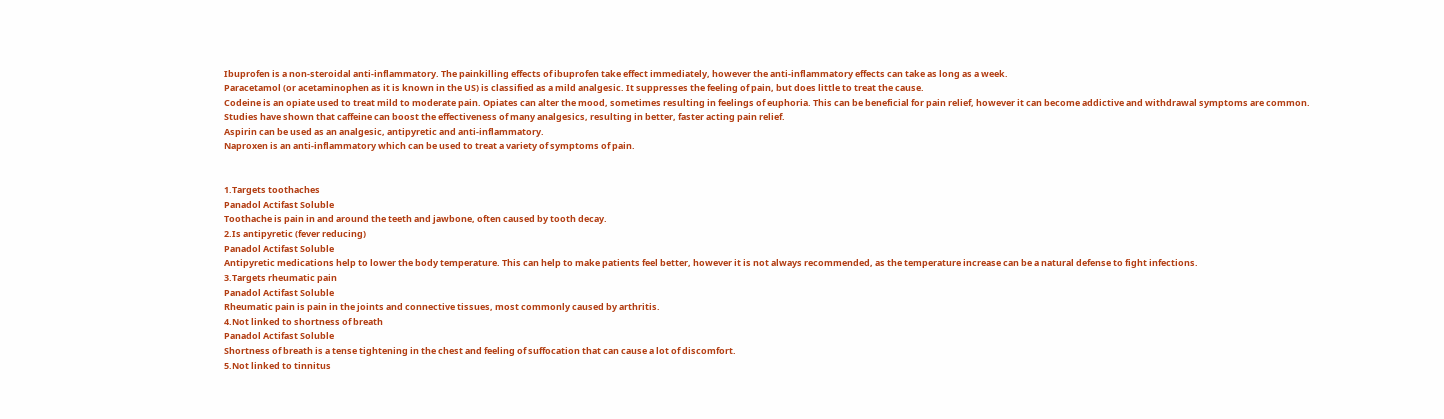Ibuprofen is a non-steroidal anti-inflammatory. The painkilling effects of ibuprofen take effect immediately, however the anti-inflammatory effects can take as long as a week.
Paracetamol (or acetaminophen as it is known in the US) is classified as a mild analgesic. It suppresses the feeling of pain, but does little to treat the cause.
Codeine is an opiate used to treat mild to moderate pain. Opiates can alter the mood, sometimes resulting in feelings of euphoria. This can be beneficial for pain relief, however it can become addictive and withdrawal symptoms are common.
Studies have shown that caffeine can boost the effectiveness of many analgesics, resulting in better, faster acting pain relief.
Aspirin can be used as an analgesic, antipyretic and anti-inflammatory.
Naproxen is an anti-inflammatory which can be used to treat a variety of symptoms of pain.


1.Targets toothaches
Panadol Actifast Soluble
Toothache is pain in and around the teeth and jawbone, often caused by tooth decay.
2.Is antipyretic (fever reducing)
Panadol Actifast Soluble
Antipyretic medications help to lower the body temperature. This can help to make patients feel better, however it is not always recommended, as the temperature increase can be a natural defense to fight infections.
3.Targets rheumatic pain
Panadol Actifast Soluble
Rheumatic pain is pain in the joints and connective tissues, most commonly caused by arthritis.
4.Not linked to shortness of breath
Panadol Actifast Soluble
Shortness of breath is a tense tightening in the chest and feeling of suffocation that can cause a lot of discomfort.
5.Not linked to tinnitus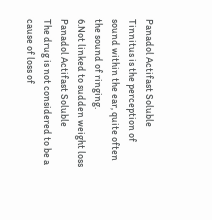Panadol Actifast Soluble
Tinnitus is the perception of sound within the ear, quite often the sound of ringing.
6.Not linked to sudden weight loss
Panadol Actifast Soluble
The drug is not considered to be a cause of loss of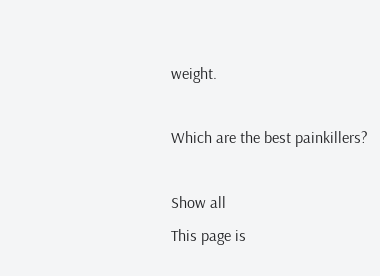weight.

Which are the best painkillers?

Show all
This page is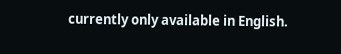currently only available in English.